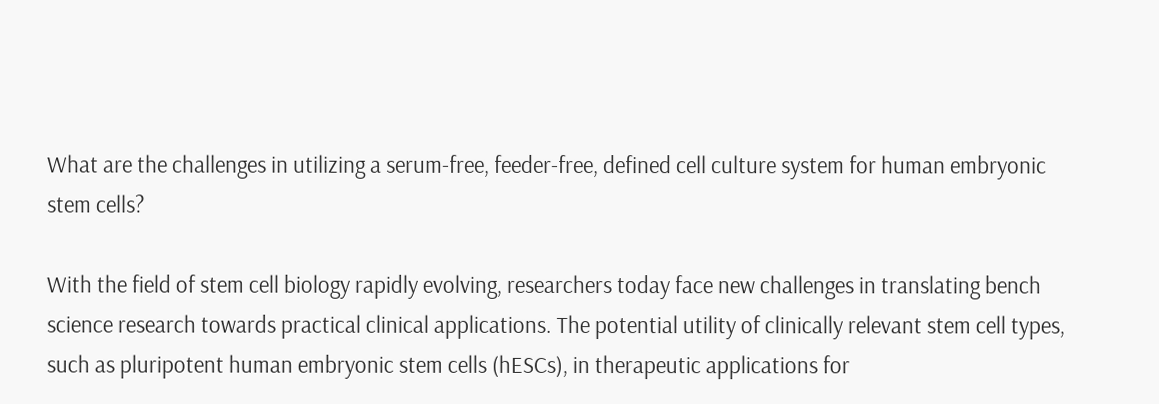What are the challenges in utilizing a serum-free, feeder-free, defined cell culture system for human embryonic stem cells?

With the field of stem cell biology rapidly evolving, researchers today face new challenges in translating bench science research towards practical clinical applications. The potential utility of clinically relevant stem cell types, such as pluripotent human embryonic stem cells (hESCs), in therapeutic applications for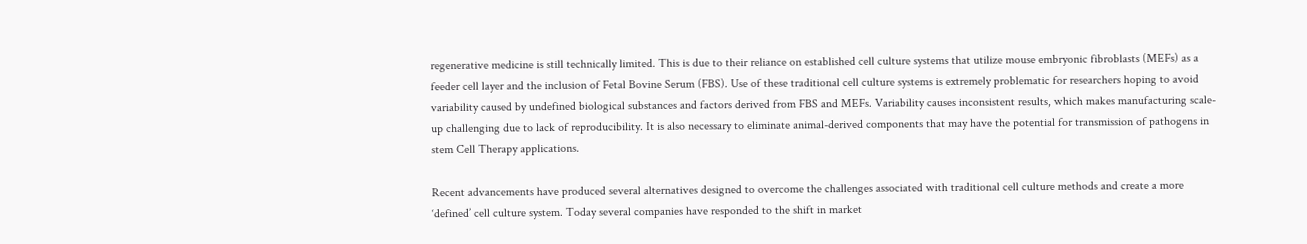regenerative medicine is still technically limited. This is due to their reliance on established cell culture systems that utilize mouse embryonic fibroblasts (MEFs) as a feeder cell layer and the inclusion of Fetal Bovine Serum (FBS). Use of these traditional cell culture systems is extremely problematic for researchers hoping to avoid variability caused by undefined biological substances and factors derived from FBS and MEFs. Variability causes inconsistent results, which makes manufacturing scale-up challenging due to lack of reproducibility. It is also necessary to eliminate animal-derived components that may have the potential for transmission of pathogens in stem Cell Therapy applications.

Recent advancements have produced several alternatives designed to overcome the challenges associated with traditional cell culture methods and create a more ‘defined’ cell culture system. Today several companies have responded to the shift in market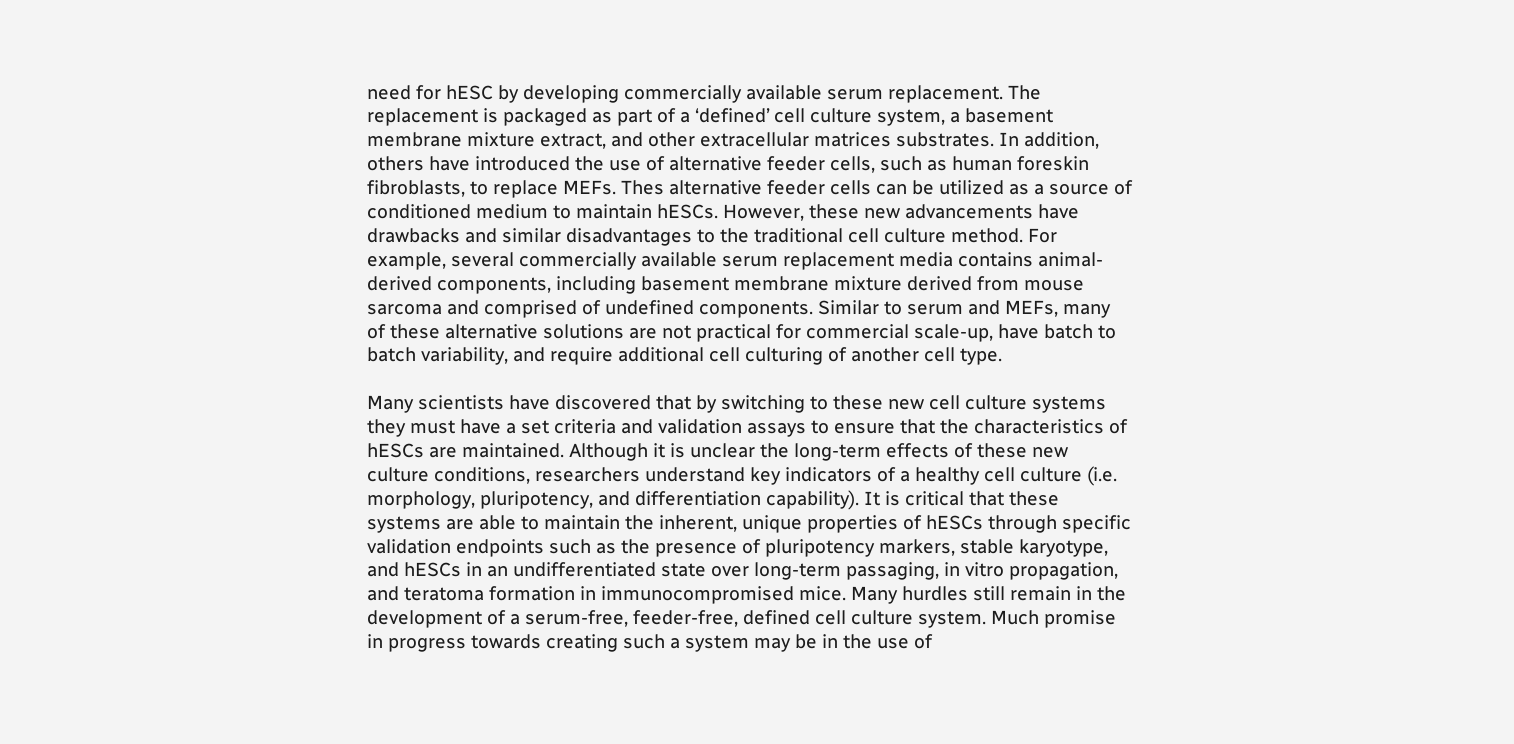need for hESC by developing commercially available serum replacement. The replacement is packaged as part of a ‘defined’ cell culture system, a basement membrane mixture extract, and other extracellular matrices substrates. In addition, others have introduced the use of alternative feeder cells, such as human foreskin fibroblasts, to replace MEFs. Thes alternative feeder cells can be utilized as a source of conditioned medium to maintain hESCs. However, these new advancements have drawbacks and similar disadvantages to the traditional cell culture method. For example, several commercially available serum replacement media contains animal-derived components, including basement membrane mixture derived from mouse sarcoma and comprised of undefined components. Similar to serum and MEFs, many of these alternative solutions are not practical for commercial scale-up, have batch to batch variability, and require additional cell culturing of another cell type.

Many scientists have discovered that by switching to these new cell culture systems they must have a set criteria and validation assays to ensure that the characteristics of hESCs are maintained. Although it is unclear the long-term effects of these new culture conditions, researchers understand key indicators of a healthy cell culture (i.e. morphology, pluripotency, and differentiation capability). It is critical that these systems are able to maintain the inherent, unique properties of hESCs through specific validation endpoints such as the presence of pluripotency markers, stable karyotype, and hESCs in an undifferentiated state over long-term passaging, in vitro propagation, and teratoma formation in immunocompromised mice. Many hurdles still remain in the development of a serum-free, feeder-free, defined cell culture system. Much promise in progress towards creating such a system may be in the use of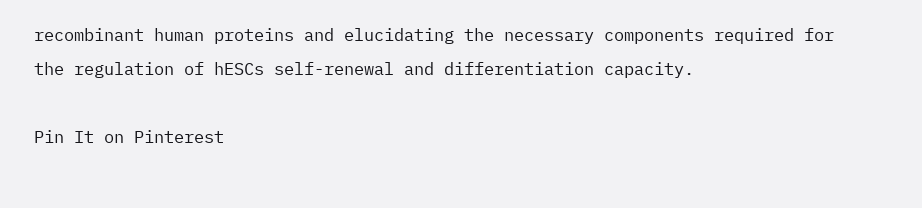recombinant human proteins and elucidating the necessary components required for the regulation of hESCs self-renewal and differentiation capacity.

Pin It on Pinterest